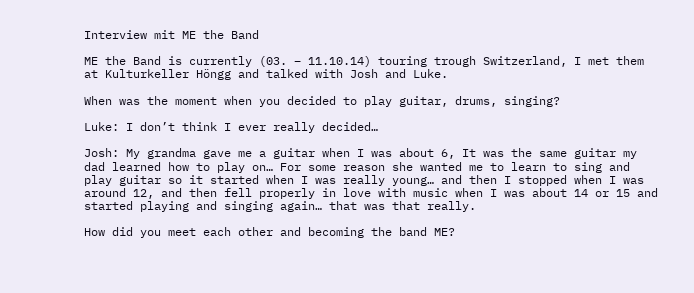Interview mit ME the Band

ME the Band is currently (03. – 11.10.14) touring trough Switzerland, I met them at Kulturkeller Höngg and talked with Josh and Luke.

When was the moment when you decided to play guitar, drums, singing?

Luke: I don’t think I ever really decided…

Josh: My grandma gave me a guitar when I was about 6, It was the same guitar my dad learned how to play on… For some reason she wanted me to learn to sing and play guitar so it started when I was really young… and then I stopped when I was around 12, and then fell properly in love with music when I was about 14 or 15 and started playing and singing again… that was that really.

How did you meet each other and becoming the band ME?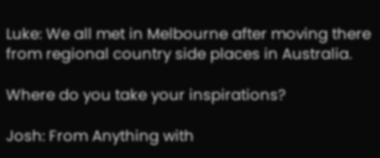Luke: We all met in Melbourne after moving there from regional country side places in Australia.

Where do you take your inspirations?

Josh: From Anything with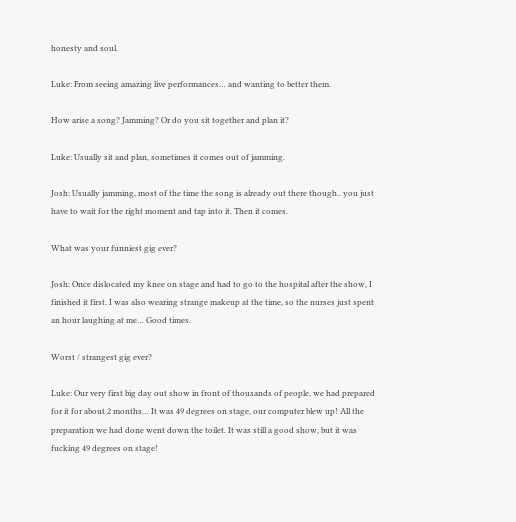honesty and soul.

Luke: From seeing amazing live performances… and wanting to better them.

How arise a song? Jamming? Or do you sit together and plan it?

Luke: Usually sit and plan, sometimes it comes out of jamming.

Josh: Usually jamming, most of the time the song is already out there though.. you just have to wait for the right moment and tap into it. Then it comes.

What was your funniest gig ever?

Josh: Once dislocated my knee on stage and had to go to the hospital after the show, I finished it first. I was also wearing strange makeup at the time, so the nurses just spent an hour laughing at me… Good times.

Worst / strangest gig ever?

Luke: Our very first big day out show in front of thousands of people, we had prepared for it for about 2 months… It was 49 degrees on stage, our computer blew up! All the preparation we had done went down the toilet. It was still a good show, but it was fucking 49 degrees on stage!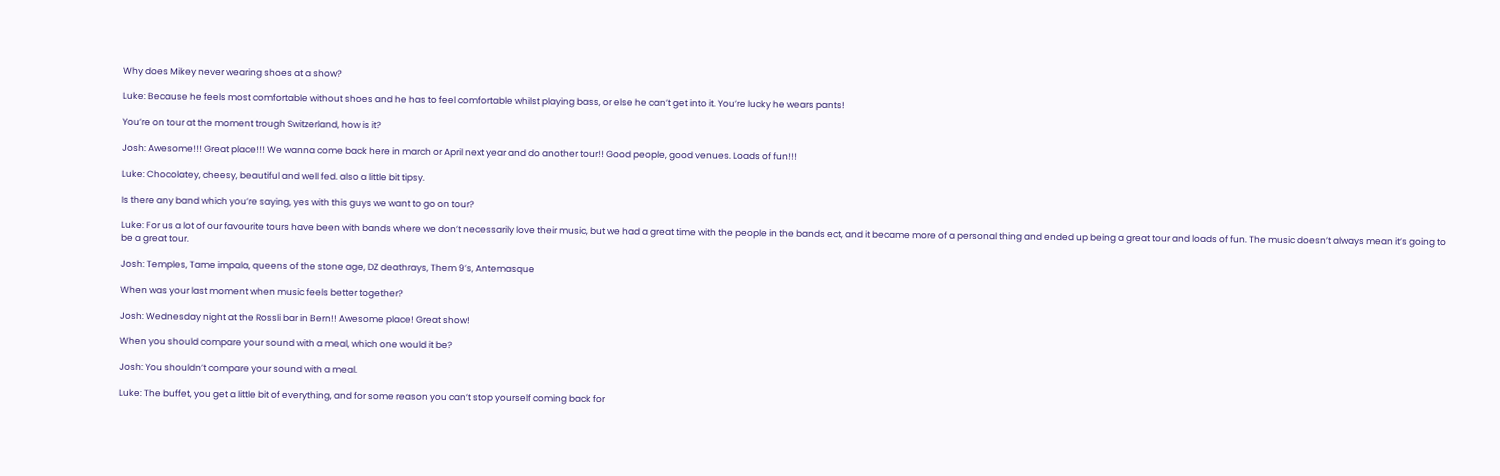Why does Mikey never wearing shoes at a show?

Luke: Because he feels most comfortable without shoes and he has to feel comfortable whilst playing bass, or else he can’t get into it. You’re lucky he wears pants!

You’re on tour at the moment trough Switzerland, how is it?

Josh: Awesome!!! Great place!!! We wanna come back here in march or April next year and do another tour!! Good people, good venues. Loads of fun!!!

Luke: Chocolatey, cheesy, beautiful and well fed. also a little bit tipsy.

Is there any band which you’re saying, yes with this guys we want to go on tour?

Luke: For us a lot of our favourite tours have been with bands where we don’t necessarily love their music, but we had a great time with the people in the bands ect, and it became more of a personal thing and ended up being a great tour and loads of fun. The music doesn’t always mean it’s going to be a great tour.

Josh: Temples, Tame impala, queens of the stone age, DZ deathrays, Them 9’s, Antemasque

When was your last moment when music feels better together?

Josh: Wednesday night at the Rossli bar in Bern!! Awesome place! Great show!

When you should compare your sound with a meal, which one would it be?

Josh: You shouldn’t compare your sound with a meal.

Luke: The buffet, you get a little bit of everything, and for some reason you can’t stop yourself coming back for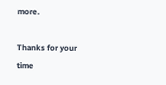more.

Thanks for your time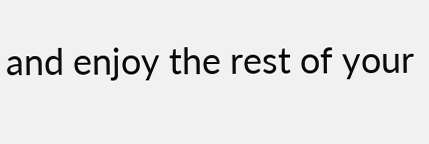and enjoy the rest of your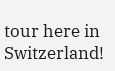tour here in Switzerland!